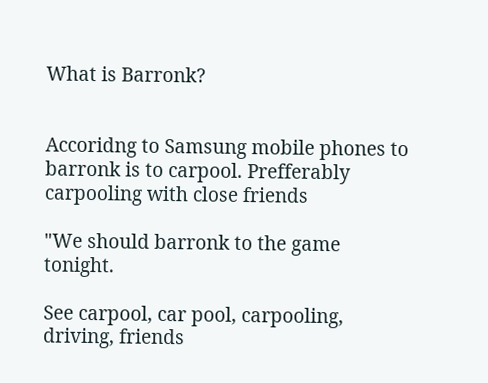What is Barronk?


Accoridng to Samsung mobile phones to barronk is to carpool. Prefferably carpooling with close friends

"We should barronk to the game tonight.

See carpool, car pool, carpooling, driving, friends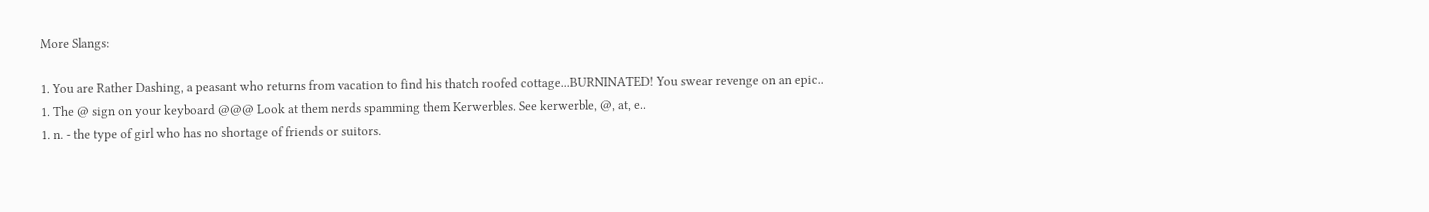More Slangs:

1. You are Rather Dashing, a peasant who returns from vacation to find his thatch roofed cottage...BURNINATED! You swear revenge on an epic..
1. The @ sign on your keyboard @@@ Look at them nerds spamming them Kerwerbles. See kerwerble, @, at, e..
1. n. - the type of girl who has no shortage of friends or suitors.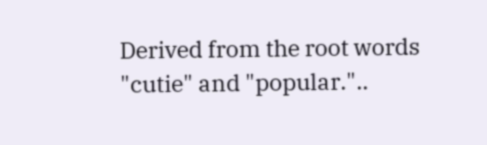Derived from the root words "cutie" and "popular."..